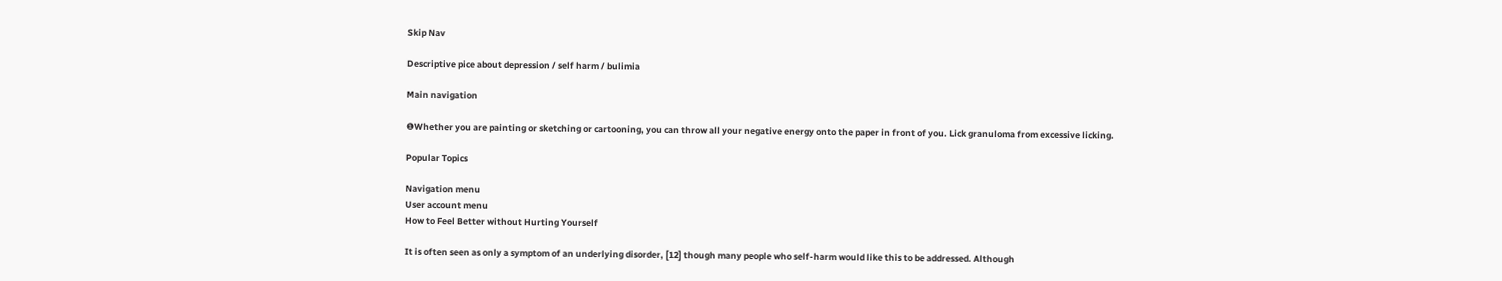Skip Nav

Descriptive pice about depression / self harm / bulimia

Main navigation

❶Whether you are painting or sketching or cartooning, you can throw all your negative energy onto the paper in front of you. Lick granuloma from excessive licking.

Popular Topics

Navigation menu
User account menu
How to Feel Better without Hurting Yourself

It is often seen as only a symptom of an underlying disorder, [12] though many people who self-harm would like this to be addressed. Although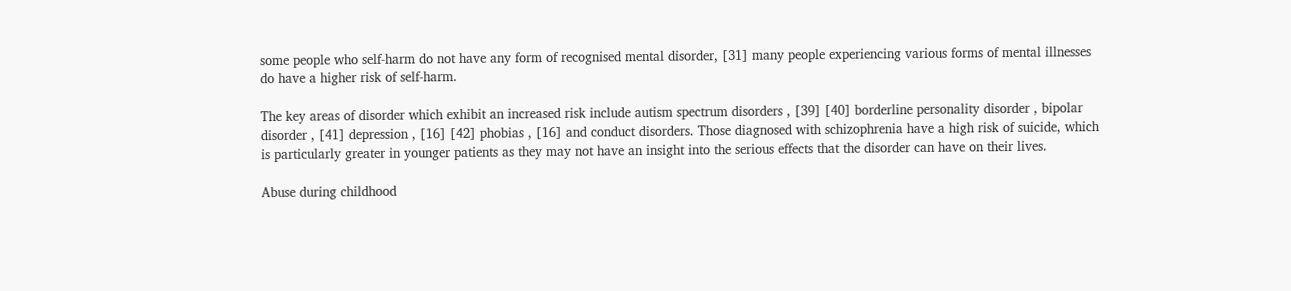some people who self-harm do not have any form of recognised mental disorder, [31] many people experiencing various forms of mental illnesses do have a higher risk of self-harm.

The key areas of disorder which exhibit an increased risk include autism spectrum disorders , [39] [40] borderline personality disorder , bipolar disorder , [41] depression , [16] [42] phobias , [16] and conduct disorders. Those diagnosed with schizophrenia have a high risk of suicide, which is particularly greater in younger patients as they may not have an insight into the serious effects that the disorder can have on their lives.

Abuse during childhood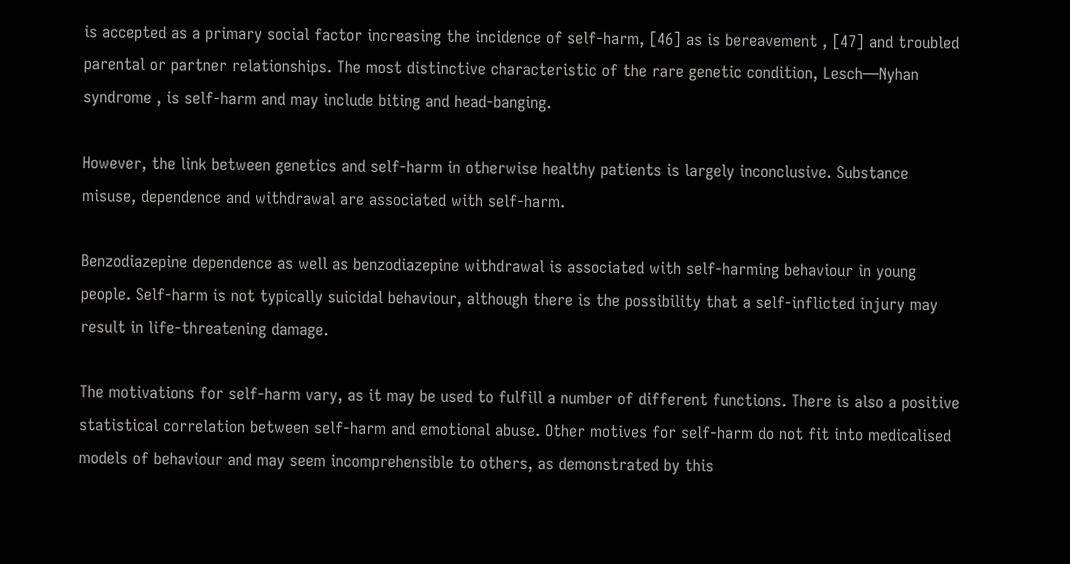is accepted as a primary social factor increasing the incidence of self-harm, [46] as is bereavement , [47] and troubled parental or partner relationships. The most distinctive characteristic of the rare genetic condition, Lesch—Nyhan syndrome , is self-harm and may include biting and head-banging.

However, the link between genetics and self-harm in otherwise healthy patients is largely inconclusive. Substance misuse, dependence and withdrawal are associated with self-harm.

Benzodiazepine dependence as well as benzodiazepine withdrawal is associated with self-harming behaviour in young people. Self-harm is not typically suicidal behaviour, although there is the possibility that a self-inflicted injury may result in life-threatening damage.

The motivations for self-harm vary, as it may be used to fulfill a number of different functions. There is also a positive statistical correlation between self-harm and emotional abuse. Other motives for self-harm do not fit into medicalised models of behaviour and may seem incomprehensible to others, as demonstrated by this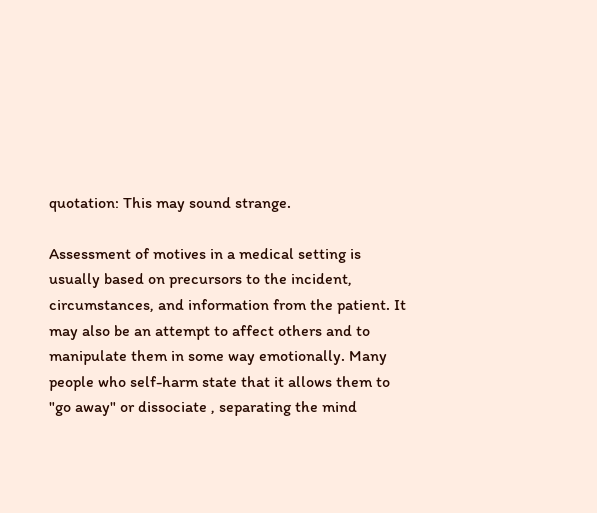quotation: This may sound strange.

Assessment of motives in a medical setting is usually based on precursors to the incident, circumstances, and information from the patient. It may also be an attempt to affect others and to manipulate them in some way emotionally. Many people who self-harm state that it allows them to "go away" or dissociate , separating the mind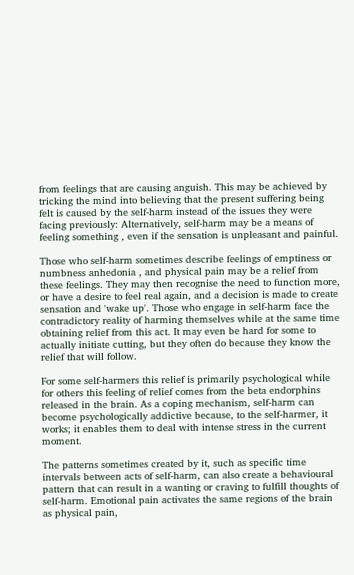from feelings that are causing anguish. This may be achieved by tricking the mind into believing that the present suffering being felt is caused by the self-harm instead of the issues they were facing previously: Alternatively, self-harm may be a means of feeling something , even if the sensation is unpleasant and painful.

Those who self-harm sometimes describe feelings of emptiness or numbness anhedonia , and physical pain may be a relief from these feelings. They may then recognise the need to function more, or have a desire to feel real again, and a decision is made to create sensation and 'wake up'. Those who engage in self-harm face the contradictory reality of harming themselves while at the same time obtaining relief from this act. It may even be hard for some to actually initiate cutting, but they often do because they know the relief that will follow.

For some self-harmers this relief is primarily psychological while for others this feeling of relief comes from the beta endorphins released in the brain. As a coping mechanism, self-harm can become psychologically addictive because, to the self-harmer, it works; it enables them to deal with intense stress in the current moment.

The patterns sometimes created by it, such as specific time intervals between acts of self-harm, can also create a behavioural pattern that can result in a wanting or craving to fulfill thoughts of self-harm. Emotional pain activates the same regions of the brain as physical pain,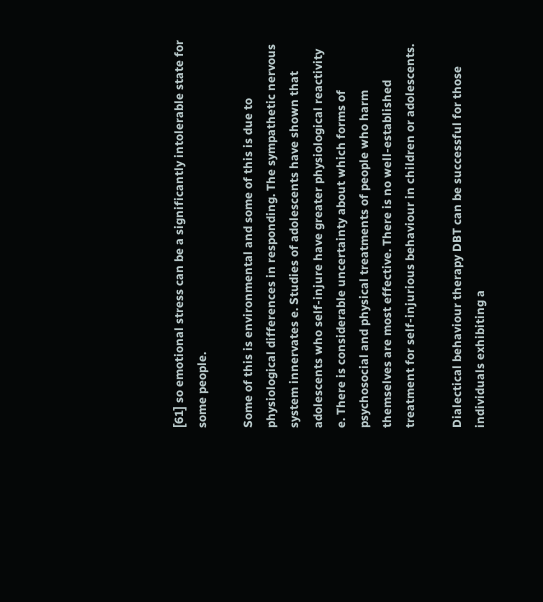[61] so emotional stress can be a significantly intolerable state for some people.

Some of this is environmental and some of this is due to physiological differences in responding. The sympathetic nervous system innervates e. Studies of adolescents have shown that adolescents who self-injure have greater physiological reactivity e. There is considerable uncertainty about which forms of psychosocial and physical treatments of people who harm themselves are most effective. There is no well-established treatment for self-injurious behaviour in children or adolescents.

Dialectical behaviour therapy DBT can be successful for those individuals exhibiting a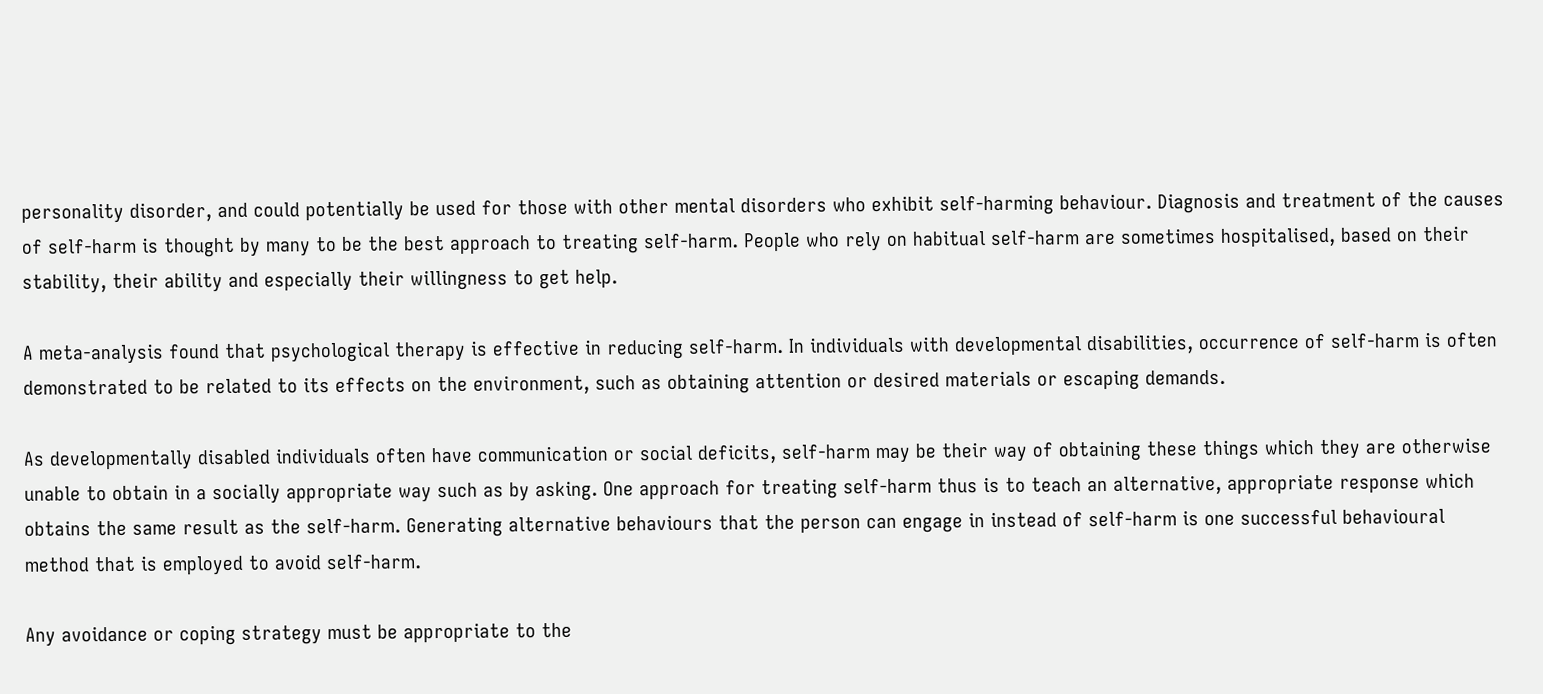personality disorder, and could potentially be used for those with other mental disorders who exhibit self-harming behaviour. Diagnosis and treatment of the causes of self-harm is thought by many to be the best approach to treating self-harm. People who rely on habitual self-harm are sometimes hospitalised, based on their stability, their ability and especially their willingness to get help.

A meta-analysis found that psychological therapy is effective in reducing self-harm. In individuals with developmental disabilities, occurrence of self-harm is often demonstrated to be related to its effects on the environment, such as obtaining attention or desired materials or escaping demands.

As developmentally disabled individuals often have communication or social deficits, self-harm may be their way of obtaining these things which they are otherwise unable to obtain in a socially appropriate way such as by asking. One approach for treating self-harm thus is to teach an alternative, appropriate response which obtains the same result as the self-harm. Generating alternative behaviours that the person can engage in instead of self-harm is one successful behavioural method that is employed to avoid self-harm.

Any avoidance or coping strategy must be appropriate to the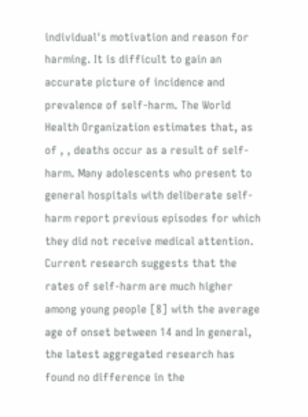individual's motivation and reason for harming. It is difficult to gain an accurate picture of incidence and prevalence of self-harm. The World Health Organization estimates that, as of , , deaths occur as a result of self-harm. Many adolescents who present to general hospitals with deliberate self-harm report previous episodes for which they did not receive medical attention. Current research suggests that the rates of self-harm are much higher among young people [8] with the average age of onset between 14 and In general, the latest aggregated research has found no difference in the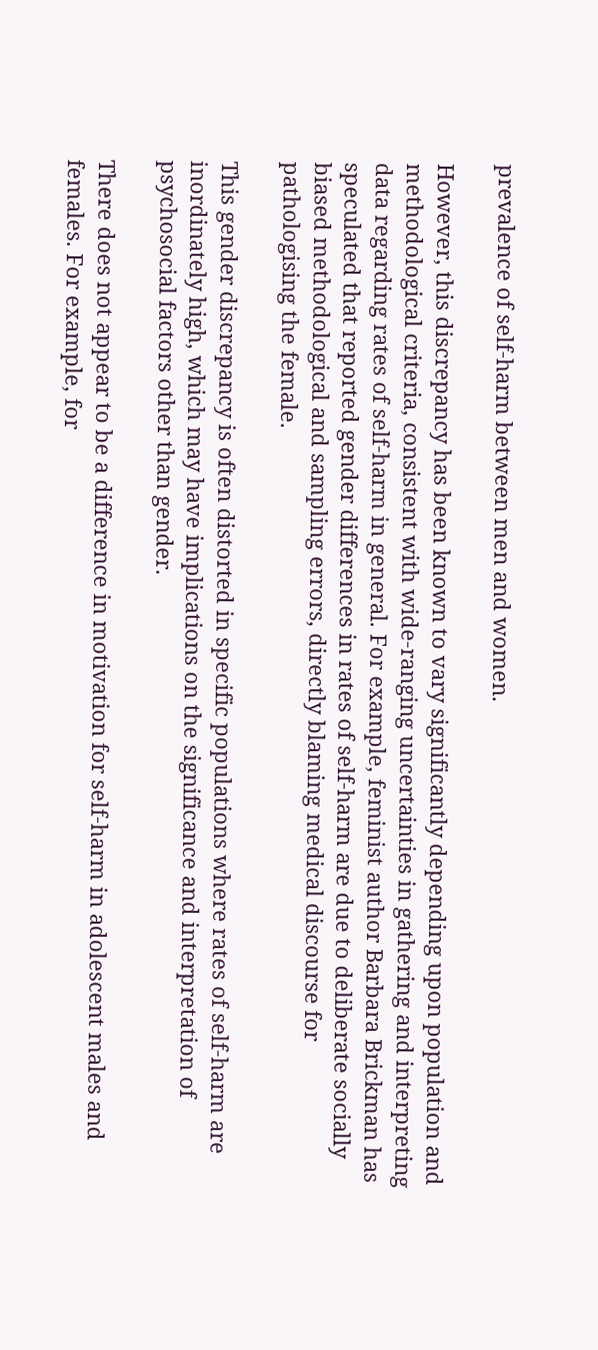prevalence of self-harm between men and women.

However, this discrepancy has been known to vary significantly depending upon population and methodological criteria, consistent with wide-ranging uncertainties in gathering and interpreting data regarding rates of self-harm in general. For example, feminist author Barbara Brickman has speculated that reported gender differences in rates of self-harm are due to deliberate socially biased methodological and sampling errors, directly blaming medical discourse for pathologising the female.

This gender discrepancy is often distorted in specific populations where rates of self-harm are inordinately high, which may have implications on the significance and interpretation of psychosocial factors other than gender.

There does not appear to be a difference in motivation for self-harm in adolescent males and females. For example, for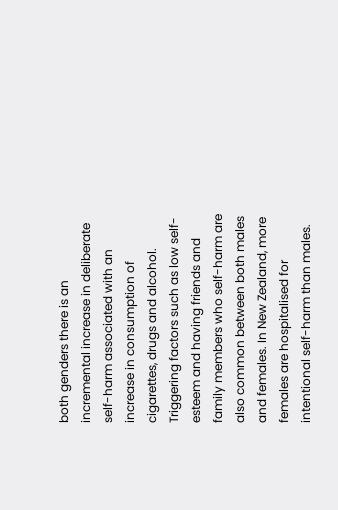both genders there is an incremental increase in deliberate self-harm associated with an increase in consumption of cigarettes, drugs and alcohol. Triggering factors such as low self-esteem and having friends and family members who self-harm are also common between both males and females. In New Zealand, more females are hospitalised for intentional self-harm than males.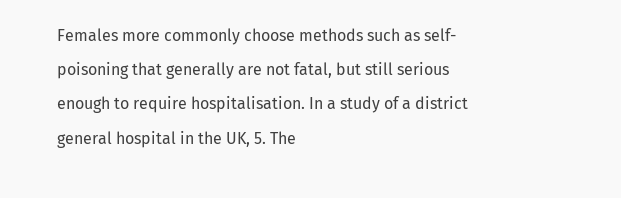Females more commonly choose methods such as self-poisoning that generally are not fatal, but still serious enough to require hospitalisation. In a study of a district general hospital in the UK, 5. The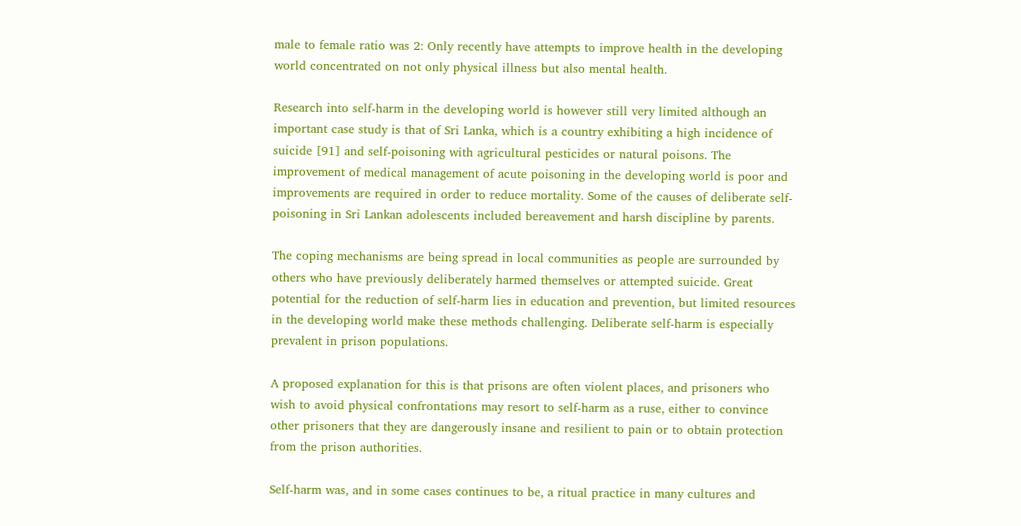male to female ratio was 2: Only recently have attempts to improve health in the developing world concentrated on not only physical illness but also mental health.

Research into self-harm in the developing world is however still very limited although an important case study is that of Sri Lanka, which is a country exhibiting a high incidence of suicide [91] and self-poisoning with agricultural pesticides or natural poisons. The improvement of medical management of acute poisoning in the developing world is poor and improvements are required in order to reduce mortality. Some of the causes of deliberate self-poisoning in Sri Lankan adolescents included bereavement and harsh discipline by parents.

The coping mechanisms are being spread in local communities as people are surrounded by others who have previously deliberately harmed themselves or attempted suicide. Great potential for the reduction of self-harm lies in education and prevention, but limited resources in the developing world make these methods challenging. Deliberate self-harm is especially prevalent in prison populations.

A proposed explanation for this is that prisons are often violent places, and prisoners who wish to avoid physical confrontations may resort to self-harm as a ruse, either to convince other prisoners that they are dangerously insane and resilient to pain or to obtain protection from the prison authorities.

Self-harm was, and in some cases continues to be, a ritual practice in many cultures and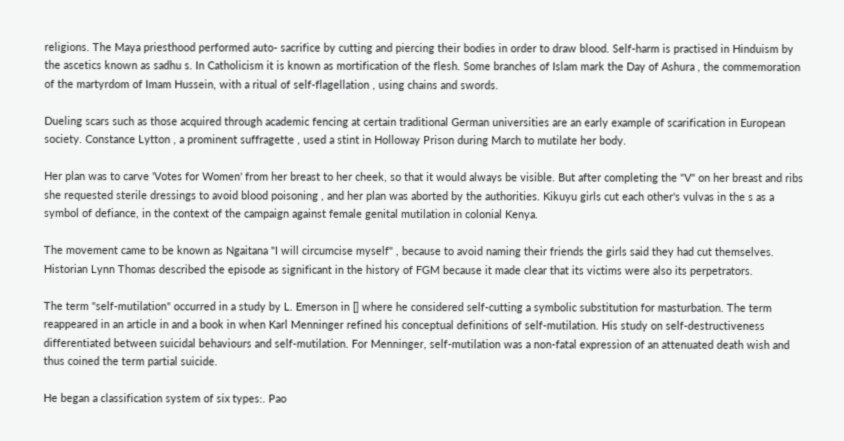religions. The Maya priesthood performed auto- sacrifice by cutting and piercing their bodies in order to draw blood. Self-harm is practised in Hinduism by the ascetics known as sadhu s. In Catholicism it is known as mortification of the flesh. Some branches of Islam mark the Day of Ashura , the commemoration of the martyrdom of Imam Hussein, with a ritual of self-flagellation , using chains and swords.

Dueling scars such as those acquired through academic fencing at certain traditional German universities are an early example of scarification in European society. Constance Lytton , a prominent suffragette , used a stint in Holloway Prison during March to mutilate her body.

Her plan was to carve 'Votes for Women' from her breast to her cheek, so that it would always be visible. But after completing the "V" on her breast and ribs she requested sterile dressings to avoid blood poisoning , and her plan was aborted by the authorities. Kikuyu girls cut each other's vulvas in the s as a symbol of defiance, in the context of the campaign against female genital mutilation in colonial Kenya.

The movement came to be known as Ngaitana "I will circumcise myself" , because to avoid naming their friends the girls said they had cut themselves. Historian Lynn Thomas described the episode as significant in the history of FGM because it made clear that its victims were also its perpetrators.

The term "self-mutilation" occurred in a study by L. Emerson in [] where he considered self-cutting a symbolic substitution for masturbation. The term reappeared in an article in and a book in when Karl Menninger refined his conceptual definitions of self-mutilation. His study on self-destructiveness differentiated between suicidal behaviours and self-mutilation. For Menninger, self-mutilation was a non-fatal expression of an attenuated death wish and thus coined the term partial suicide.

He began a classification system of six types:. Pao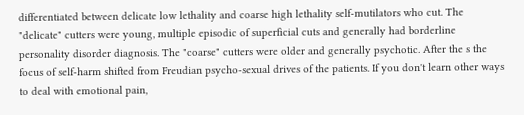differentiated between delicate low lethality and coarse high lethality self-mutilators who cut. The "delicate" cutters were young, multiple episodic of superficial cuts and generally had borderline personality disorder diagnosis. The "coarse" cutters were older and generally psychotic. After the s the focus of self-harm shifted from Freudian psycho-sexual drives of the patients. If you don't learn other ways to deal with emotional pain,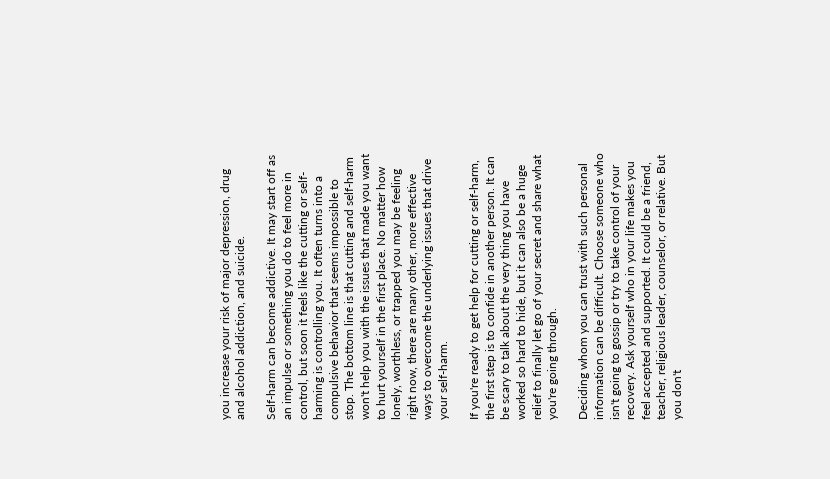you increase your risk of major depression, drug and alcohol addiction, and suicide.

Self-harm can become addictive. It may start off as an impulse or something you do to feel more in control, but soon it feels like the cutting or self-harming is controlling you. It often turns into a compulsive behavior that seems impossible to stop. The bottom line is that cutting and self-harm won't help you with the issues that made you want to hurt yourself in the first place. No matter how lonely, worthless, or trapped you may be feeling right now, there are many other, more effective ways to overcome the underlying issues that drive your self-harm.

If you're ready to get help for cutting or self-harm, the first step is to confide in another person. It can be scary to talk about the very thing you have worked so hard to hide, but it can also be a huge relief to finally let go of your secret and share what you're going through.

Deciding whom you can trust with such personal information can be difficult. Choose someone who isn't going to gossip or try to take control of your recovery. Ask yourself who in your life makes you feel accepted and supported. It could be a friend, teacher, religious leader, counselor, or relative. But you don't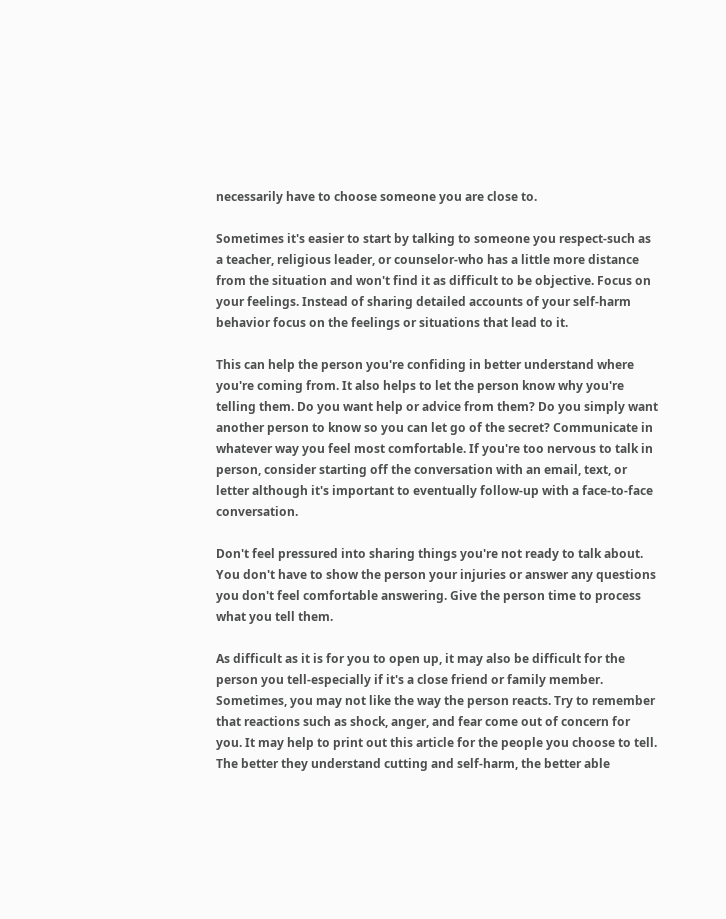necessarily have to choose someone you are close to.

Sometimes it's easier to start by talking to someone you respect-such as a teacher, religious leader, or counselor-who has a little more distance from the situation and won't find it as difficult to be objective. Focus on your feelings. Instead of sharing detailed accounts of your self-harm behavior focus on the feelings or situations that lead to it.

This can help the person you're confiding in better understand where you're coming from. It also helps to let the person know why you're telling them. Do you want help or advice from them? Do you simply want another person to know so you can let go of the secret? Communicate in whatever way you feel most comfortable. If you're too nervous to talk in person, consider starting off the conversation with an email, text, or letter although it's important to eventually follow-up with a face-to-face conversation.

Don't feel pressured into sharing things you're not ready to talk about. You don't have to show the person your injuries or answer any questions you don't feel comfortable answering. Give the person time to process what you tell them.

As difficult as it is for you to open up, it may also be difficult for the person you tell-especially if it's a close friend or family member. Sometimes, you may not like the way the person reacts. Try to remember that reactions such as shock, anger, and fear come out of concern for you. It may help to print out this article for the people you choose to tell. The better they understand cutting and self-harm, the better able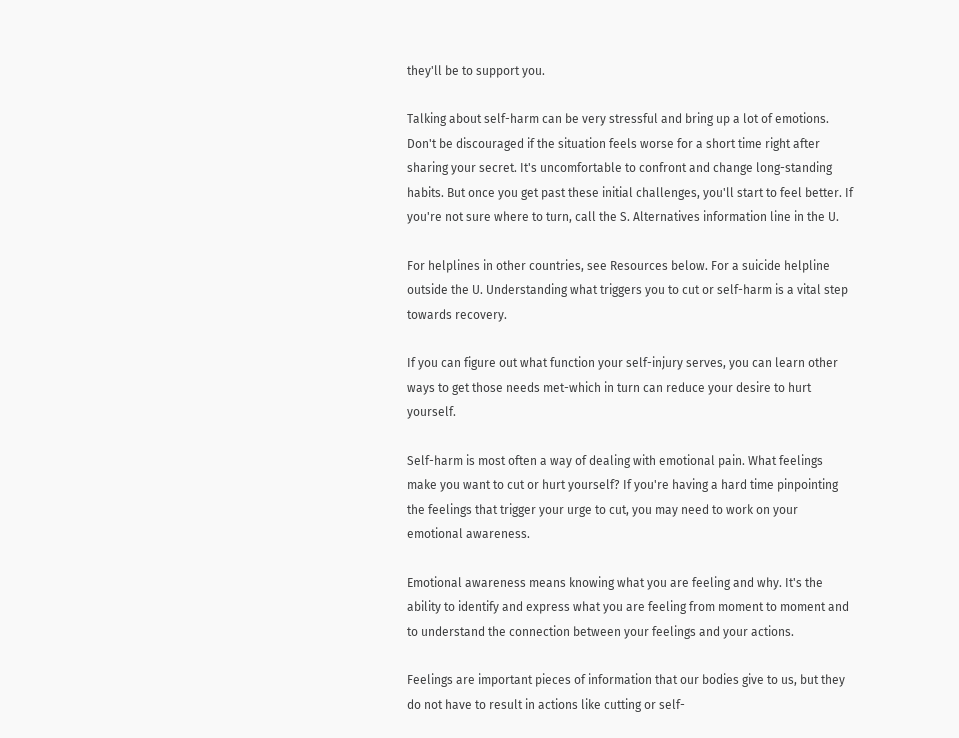they'll be to support you.

Talking about self-harm can be very stressful and bring up a lot of emotions. Don't be discouraged if the situation feels worse for a short time right after sharing your secret. It's uncomfortable to confront and change long-standing habits. But once you get past these initial challenges, you'll start to feel better. If you're not sure where to turn, call the S. Alternatives information line in the U.

For helplines in other countries, see Resources below. For a suicide helpline outside the U. Understanding what triggers you to cut or self-harm is a vital step towards recovery.

If you can figure out what function your self-injury serves, you can learn other ways to get those needs met-which in turn can reduce your desire to hurt yourself.

Self-harm is most often a way of dealing with emotional pain. What feelings make you want to cut or hurt yourself? If you're having a hard time pinpointing the feelings that trigger your urge to cut, you may need to work on your emotional awareness.

Emotional awareness means knowing what you are feeling and why. It's the ability to identify and express what you are feeling from moment to moment and to understand the connection between your feelings and your actions.

Feelings are important pieces of information that our bodies give to us, but they do not have to result in actions like cutting or self-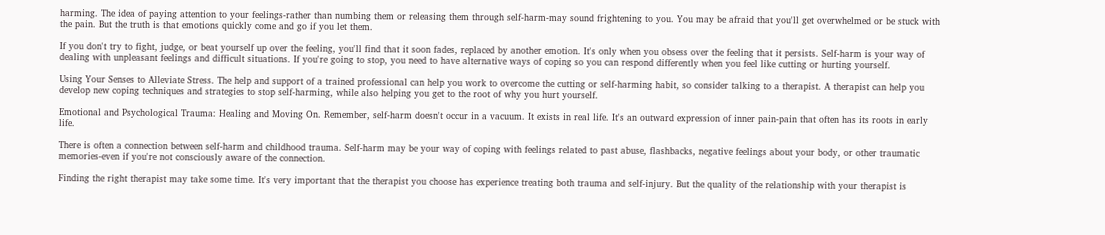harming. The idea of paying attention to your feelings-rather than numbing them or releasing them through self-harm-may sound frightening to you. You may be afraid that you'll get overwhelmed or be stuck with the pain. But the truth is that emotions quickly come and go if you let them.

If you don't try to fight, judge, or beat yourself up over the feeling, you'll find that it soon fades, replaced by another emotion. It's only when you obsess over the feeling that it persists. Self-harm is your way of dealing with unpleasant feelings and difficult situations. If you're going to stop, you need to have alternative ways of coping so you can respond differently when you feel like cutting or hurting yourself.

Using Your Senses to Alleviate Stress. The help and support of a trained professional can help you work to overcome the cutting or self-harming habit, so consider talking to a therapist. A therapist can help you develop new coping techniques and strategies to stop self-harming, while also helping you get to the root of why you hurt yourself.

Emotional and Psychological Trauma: Healing and Moving On. Remember, self-harm doesn't occur in a vacuum. It exists in real life. It's an outward expression of inner pain-pain that often has its roots in early life.

There is often a connection between self-harm and childhood trauma. Self-harm may be your way of coping with feelings related to past abuse, flashbacks, negative feelings about your body, or other traumatic memories-even if you're not consciously aware of the connection.

Finding the right therapist may take some time. It's very important that the therapist you choose has experience treating both trauma and self-injury. But the quality of the relationship with your therapist is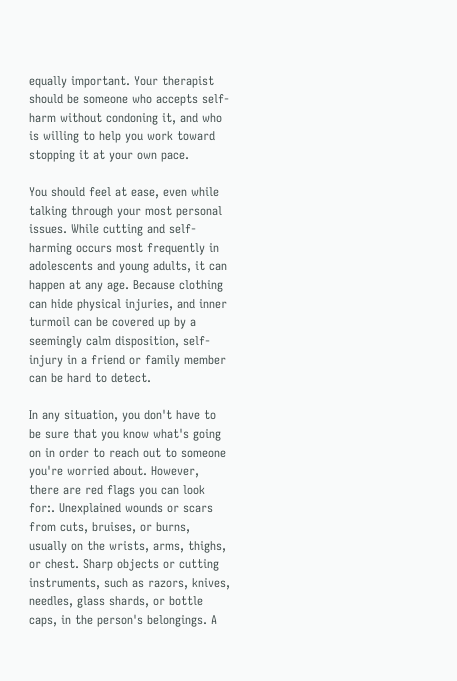equally important. Your therapist should be someone who accepts self-harm without condoning it, and who is willing to help you work toward stopping it at your own pace.

You should feel at ease, even while talking through your most personal issues. While cutting and self-harming occurs most frequently in adolescents and young adults, it can happen at any age. Because clothing can hide physical injuries, and inner turmoil can be covered up by a seemingly calm disposition, self-injury in a friend or family member can be hard to detect.

In any situation, you don't have to be sure that you know what's going on in order to reach out to someone you're worried about. However, there are red flags you can look for:. Unexplained wounds or scars from cuts, bruises, or burns, usually on the wrists, arms, thighs, or chest. Sharp objects or cutting instruments, such as razors, knives, needles, glass shards, or bottle caps, in the person's belongings. A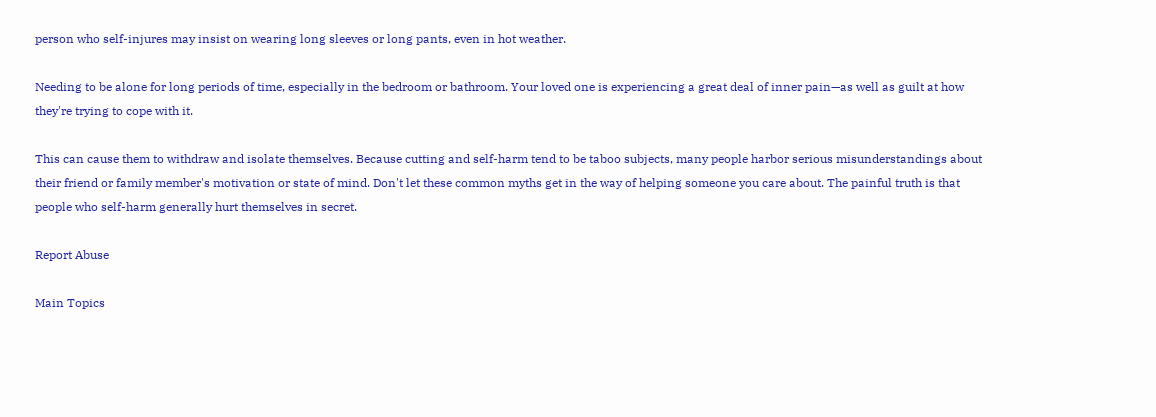person who self-injures may insist on wearing long sleeves or long pants, even in hot weather.

Needing to be alone for long periods of time, especially in the bedroom or bathroom. Your loved one is experiencing a great deal of inner pain—as well as guilt at how they're trying to cope with it.

This can cause them to withdraw and isolate themselves. Because cutting and self-harm tend to be taboo subjects, many people harbor serious misunderstandings about their friend or family member's motivation or state of mind. Don't let these common myths get in the way of helping someone you care about. The painful truth is that people who self-harm generally hurt themselves in secret.

Report Abuse

Main Topics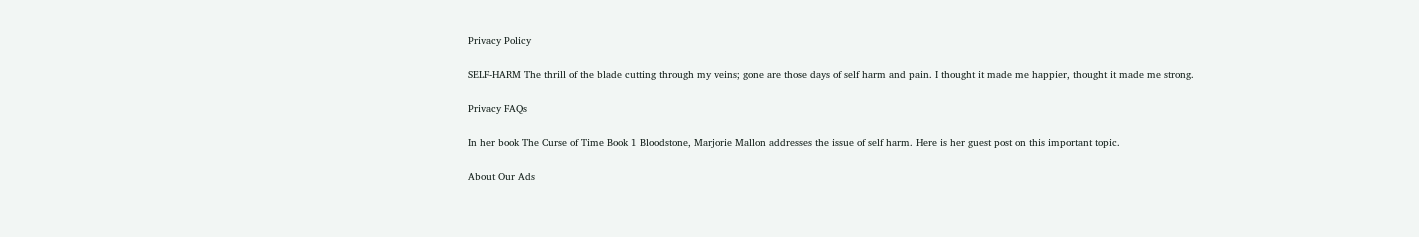Privacy Policy

SELF-HARM The thrill of the blade cutting through my veins; gone are those days of self harm and pain. I thought it made me happier, thought it made me strong.

Privacy FAQs

In her book The Curse of Time Book 1 Bloodstone, Marjorie Mallon addresses the issue of self harm. Here is her guest post on this important topic.

About Our Ads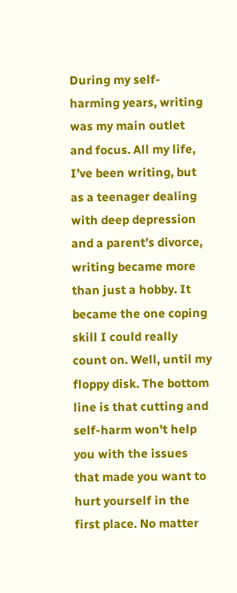During my self-harming years, writing was my main outlet and focus. All my life, I’ve been writing, but as a teenager dealing with deep depression and a parent’s divorce, writing became more than just a hobby. It became the one coping skill I could really count on. Well, until my floppy disk. The bottom line is that cutting and self-harm won't help you with the issues that made you want to hurt yourself in the first place. No matter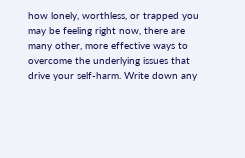how lonely, worthless, or trapped you may be feeling right now, there are many other, more effective ways to overcome the underlying issues that drive your self-harm. Write down any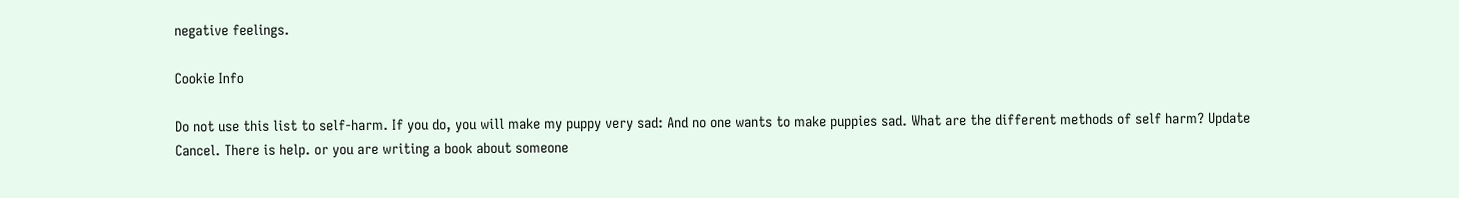negative feelings.

Cookie Info

Do not use this list to self-harm. If you do, you will make my puppy very sad: And no one wants to make puppies sad. What are the different methods of self harm? Update Cancel. There is help. or you are writing a book about someone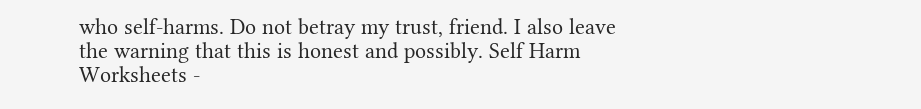who self-harms. Do not betray my trust, friend. I also leave the warning that this is honest and possibly. Self Harm Worksheets -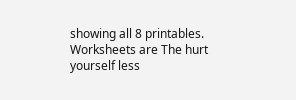showing all 8 printables. Worksheets are The hurt yourself less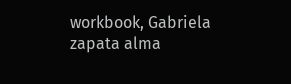workbook, Gabriela zapata alma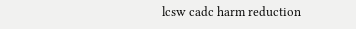lcsw cadc harm reduction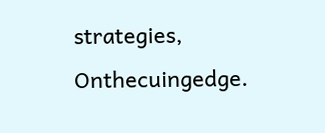strategies, Onthecuingedge.